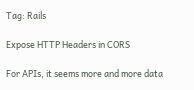Tag: Rails

Expose HTTP Headers in CORS

For APIs, it seems more and more data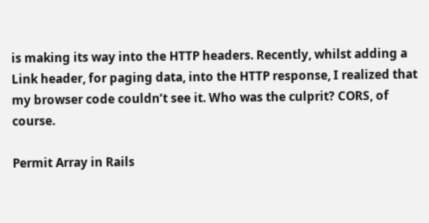is making its way into the HTTP headers. Recently, whilst adding a Link header, for paging data, into the HTTP response, I realized that my browser code couldn’t see it. Who was the culprit? CORS, of course.

Permit Array in Rails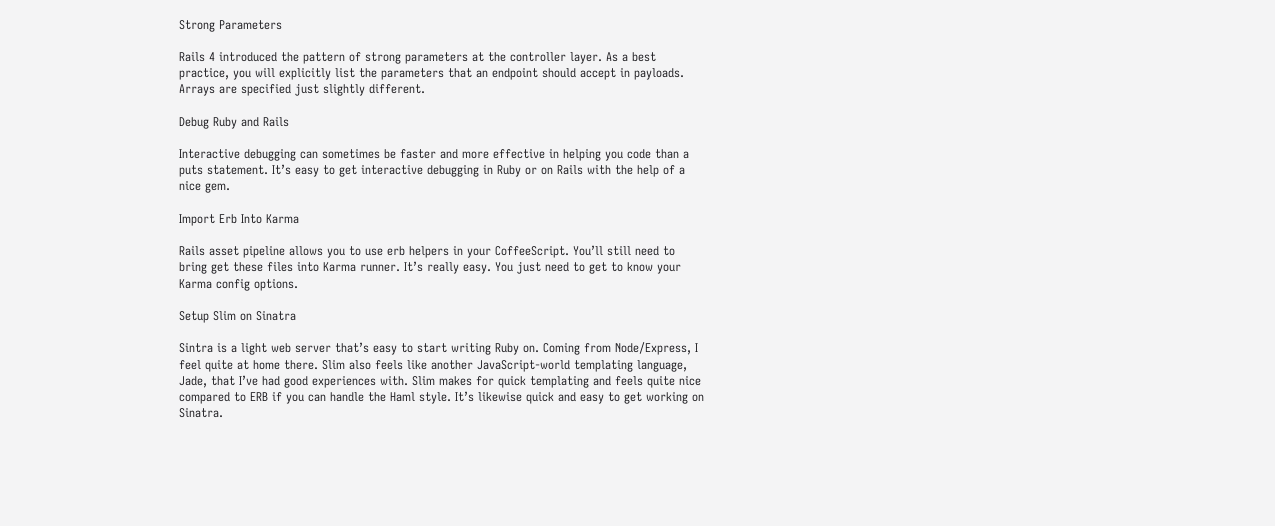Strong Parameters

Rails 4 introduced the pattern of strong parameters at the controller layer. As a best practice, you will explicitly list the parameters that an endpoint should accept in payloads. Arrays are specified just slightly different.

Debug Ruby and Rails

Interactive debugging can sometimes be faster and more effective in helping you code than a puts statement. It’s easy to get interactive debugging in Ruby or on Rails with the help of a nice gem.

Import Erb Into Karma

Rails asset pipeline allows you to use erb helpers in your CoffeeScript. You’ll still need to bring get these files into Karma runner. It’s really easy. You just need to get to know your Karma config options.

Setup Slim on Sinatra

Sintra is a light web server that’s easy to start writing Ruby on. Coming from Node/Express, I feel quite at home there. Slim also feels like another JavaScript-world templating language, Jade, that I’ve had good experiences with. Slim makes for quick templating and feels quite nice compared to ERB if you can handle the Haml style. It’s likewise quick and easy to get working on Sinatra.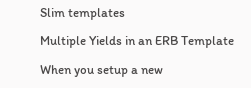Slim templates

Multiple Yields in an ERB Template

When you setup a new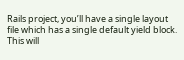Rails project, you’ll have a single layout file which has a single default yield block. This will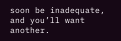soon be inadequate, and you’ll want another.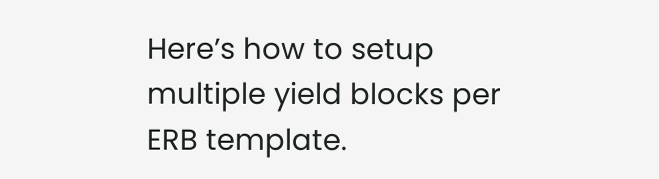Here’s how to setup multiple yield blocks per ERB template.